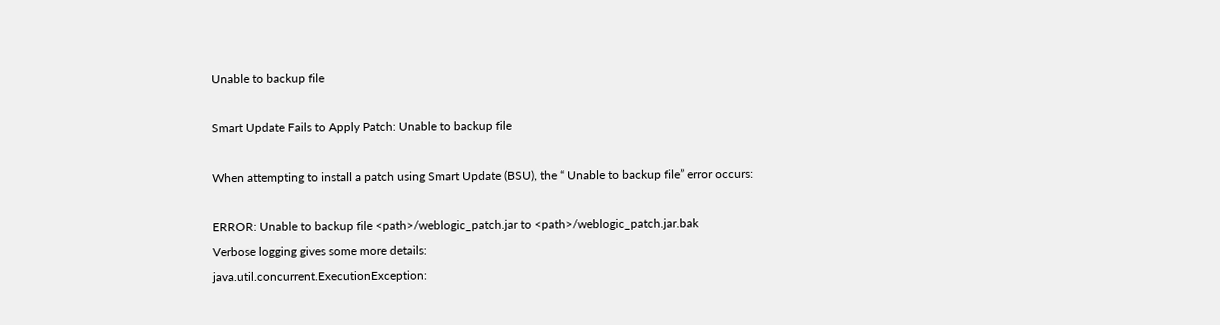Unable to backup file

Smart Update Fails to Apply Patch: Unable to backup file

When attempting to install a patch using Smart Update (BSU), the “ Unable to backup file” error occurs:

ERROR: Unable to backup file <path>/weblogic_patch.jar to <path>/weblogic_patch.jar.bak
Verbose logging gives some more details:
java.util.concurrent.ExecutionException: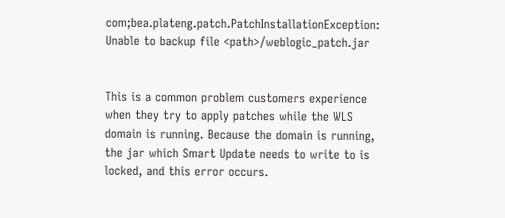com;bea.plateng.patch.PatchInstallationException: Unable to backup file <path>/weblogic_patch.jar


This is a common problem customers experience when they try to apply patches while the WLS domain is running. Because the domain is running, the jar which Smart Update needs to write to is locked, and this error occurs.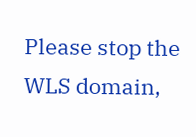Please stop the WLS domain,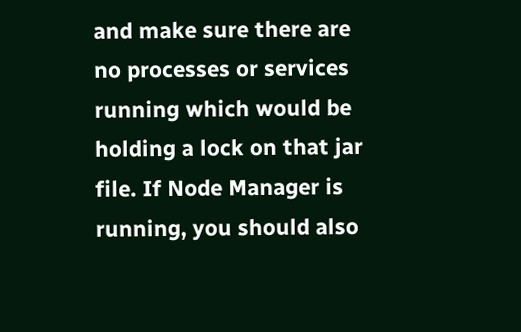and make sure there are no processes or services running which would be holding a lock on that jar file. If Node Manager is running, you should also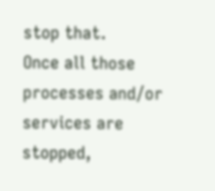stop that.
Once all those processes and/or services are stopped,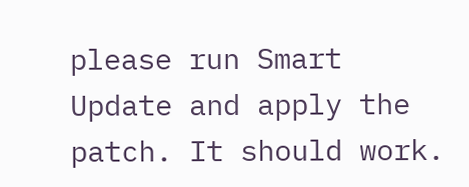please run Smart Update and apply the patch. It should work.